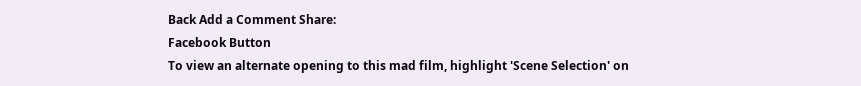Back Add a Comment Share:
Facebook Button
To view an alternate opening to this mad film, highlight 'Scene Selection' on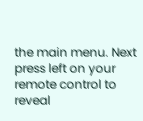the main menu. Next press left on your remote control to reveal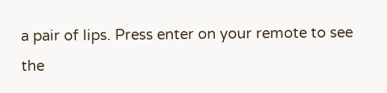a pair of lips. Press enter on your remote to see the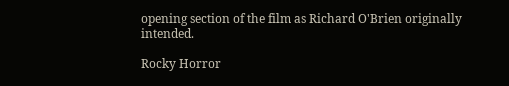opening section of the film as Richard O'Brien originally intended.

Rocky Horror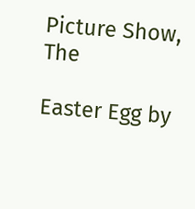Picture Show, The

Easter Egg by